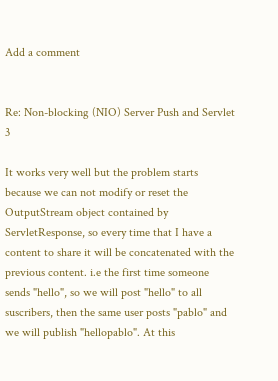Add a comment


Re: Non-blocking (NIO) Server Push and Servlet 3

It works very well but the problem starts because we can not modify or reset the OutputStream object contained by ServletResponse, so every time that I have a content to share it will be concatenated with the previous content. i.e the first time someone sends "hello", so we will post "hello" to all suscribers, then the same user posts "pablo" and we will publish "hellopablo". At this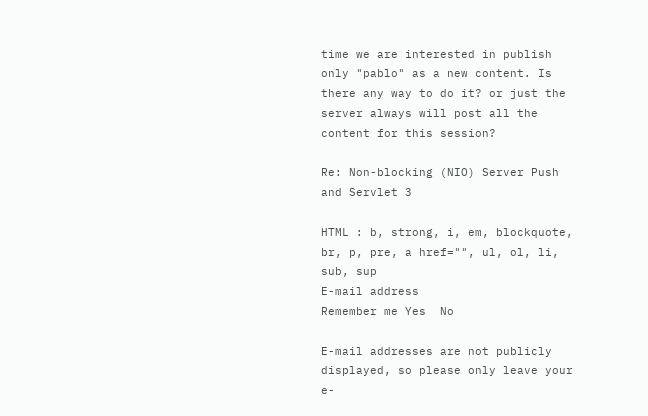time we are interested in publish only "pablo" as a new content. Is there any way to do it? or just the server always will post all the content for this session?

Re: Non-blocking (NIO) Server Push and Servlet 3

HTML : b, strong, i, em, blockquote, br, p, pre, a href="", ul, ol, li, sub, sup
E-mail address
Remember me Yes  No

E-mail addresses are not publicly displayed, so please only leave your e-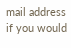mail address if you would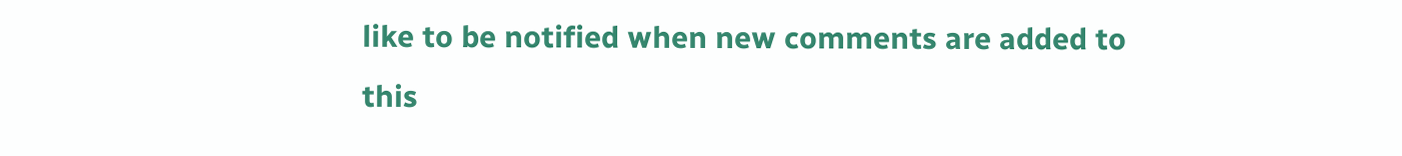like to be notified when new comments are added to this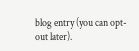blog entry (you can opt-out later).